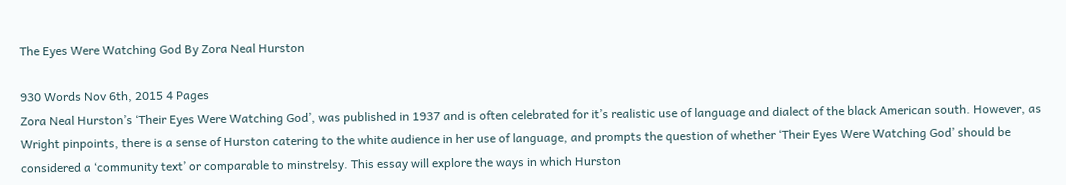The Eyes Were Watching God By Zora Neal Hurston

930 Words Nov 6th, 2015 4 Pages
Zora Neal Hurston’s ‘Their Eyes Were Watching God’, was published in 1937 and is often celebrated for it’s realistic use of language and dialect of the black American south. However, as Wright pinpoints, there is a sense of Hurston catering to the white audience in her use of language, and prompts the question of whether ‘Their Eyes Were Watching God’ should be considered a ‘community text’ or comparable to minstrelsy. This essay will explore the ways in which Hurston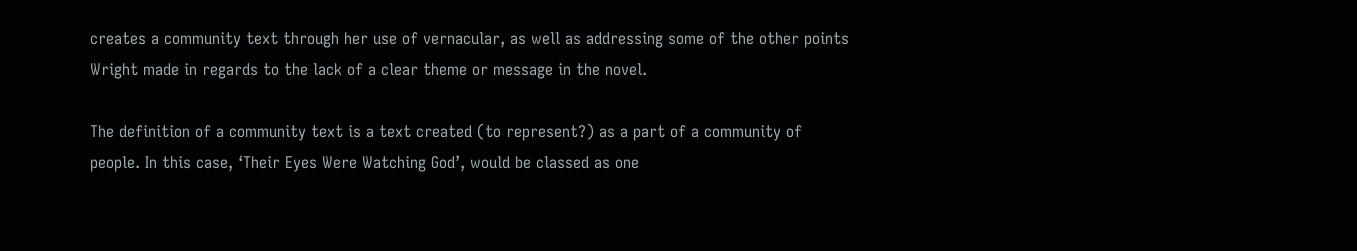creates a community text through her use of vernacular, as well as addressing some of the other points Wright made in regards to the lack of a clear theme or message in the novel.

The definition of a community text is a text created (to represent?) as a part of a community of people. In this case, ‘Their Eyes Were Watching God’, would be classed as one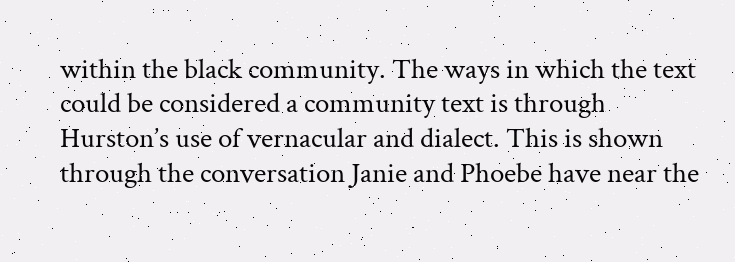within the black community. The ways in which the text could be considered a community text is through Hurston’s use of vernacular and dialect. This is shown through the conversation Janie and Phoebe have near the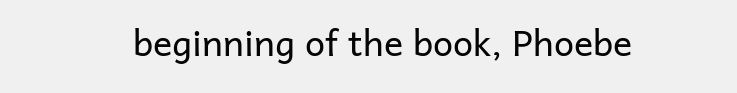beginning of the book, Phoebe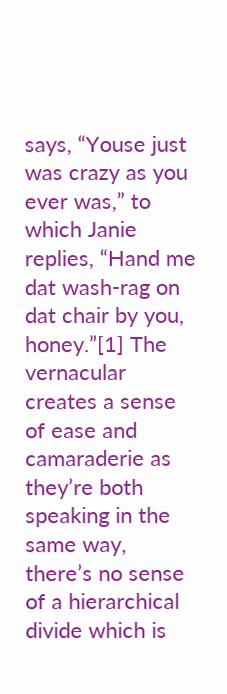says, “Youse just was crazy as you ever was,” to which Janie replies, “Hand me dat wash-rag on dat chair by you, honey.”[1] The vernacular creates a sense of ease and camaraderie as they’re both speaking in the same way, there’s no sense of a hierarchical divide which is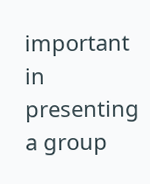important in presenting a group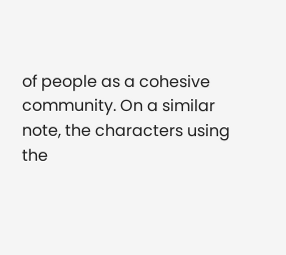of people as a cohesive community. On a similar note, the characters using the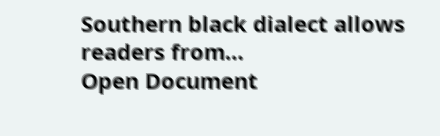Southern black dialect allows readers from…
Open Document